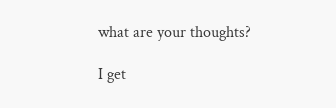what are your thoughts?

I get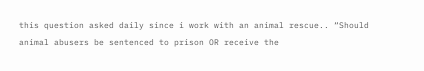this question asked daily since i work with an animal rescue.. “Should animal abusers be sentenced to prison OR receive the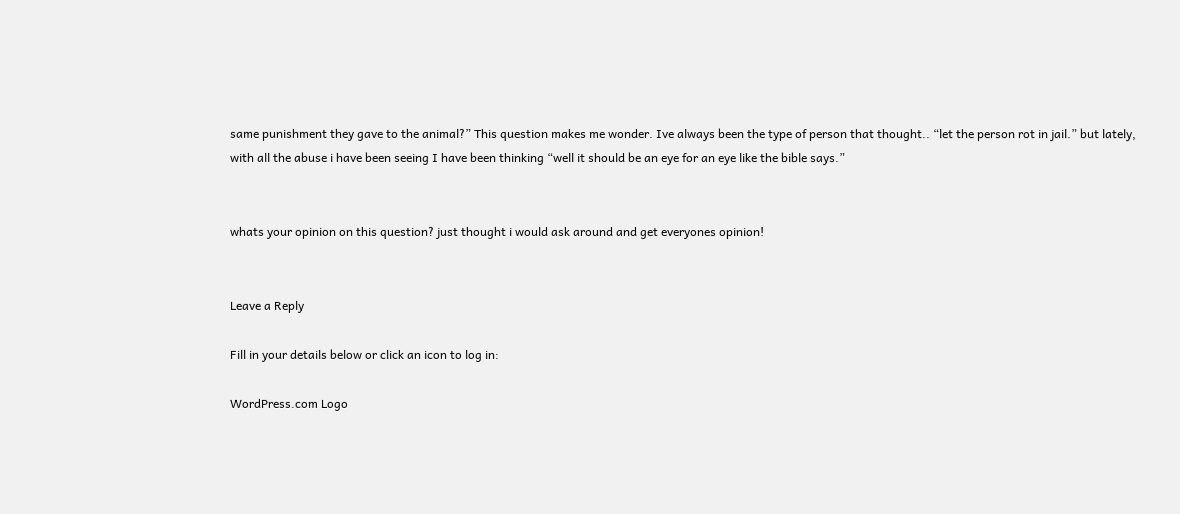same punishment they gave to the animal?” This question makes me wonder. Ive always been the type of person that thought.. “let the person rot in jail.” but lately, with all the abuse i have been seeing I have been thinking “well it should be an eye for an eye like the bible says.”


whats your opinion on this question? just thought i would ask around and get everyones opinion!


Leave a Reply

Fill in your details below or click an icon to log in:

WordPress.com Logo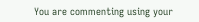You are commenting using your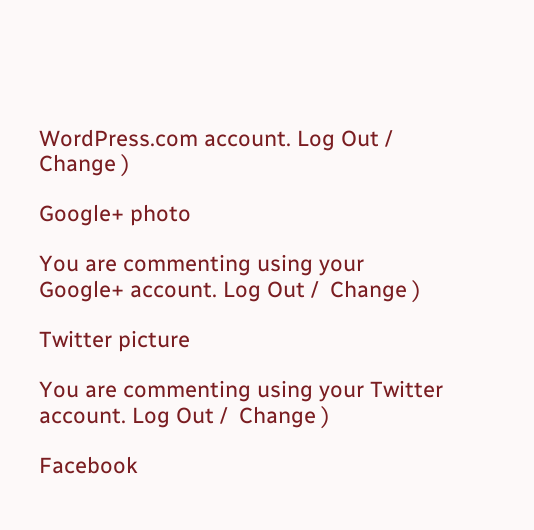WordPress.com account. Log Out /  Change )

Google+ photo

You are commenting using your Google+ account. Log Out /  Change )

Twitter picture

You are commenting using your Twitter account. Log Out /  Change )

Facebook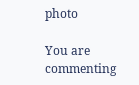photo

You are commenting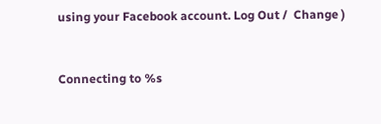using your Facebook account. Log Out /  Change )


Connecting to %s